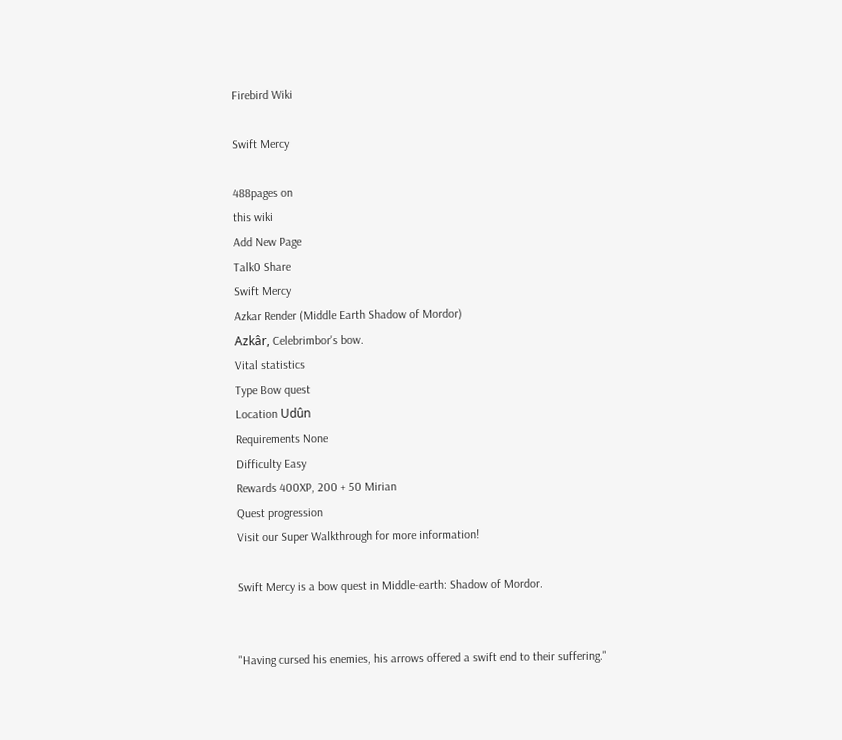Firebird Wiki

Swift Mercy

488pages on
this wiki
Add New Page
Talk0 Share
Swift Mercy
Azkar Render (Middle Earth Shadow of Mordor)
Azkâr, Celebrimbor's bow.
Vital statistics
Type Bow quest
Location Udûn
Requirements None
Difficulty Easy
Rewards 400XP, 200 + 50 Mirian
Quest progression
Visit our Super Walkthrough for more information!

Swift Mercy is a bow quest in Middle-earth: Shadow of Mordor.


"Having cursed his enemies, his arrows offered a swift end to their suffering."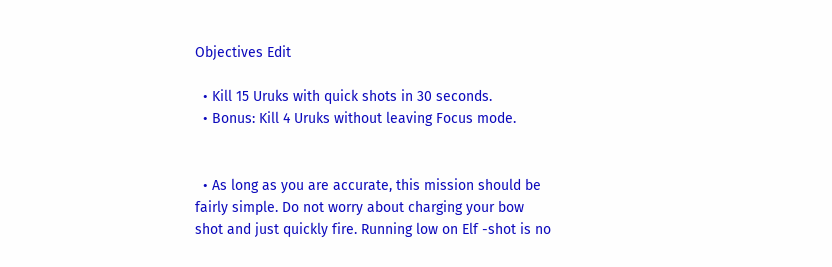Objectives Edit

  • Kill 15 Uruks with quick shots in 30 seconds.
  • Bonus: Kill 4 Uruks without leaving Focus mode.


  • As long as you are accurate, this mission should be fairly simple. Do not worry about charging your bow shot and just quickly fire. Running low on Elf -shot is no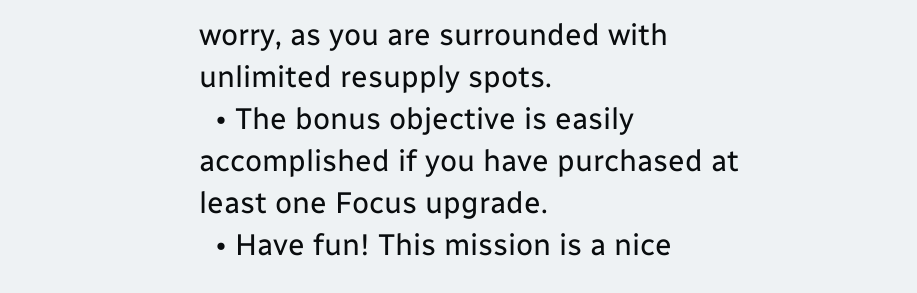worry, as you are surrounded with unlimited resupply spots.
  • The bonus objective is easily accomplished if you have purchased at least one Focus upgrade.
  • Have fun! This mission is a nice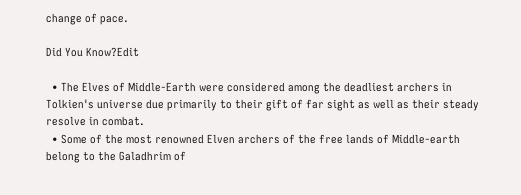change of pace.

Did You Know?Edit

  • The Elves of Middle-Earth were considered among the deadliest archers in Tolkien's universe due primarily to their gift of far sight as well as their steady resolve in combat.
  • Some of the most renowned Elven archers of the free lands of Middle-earth belong to the Galadhrim of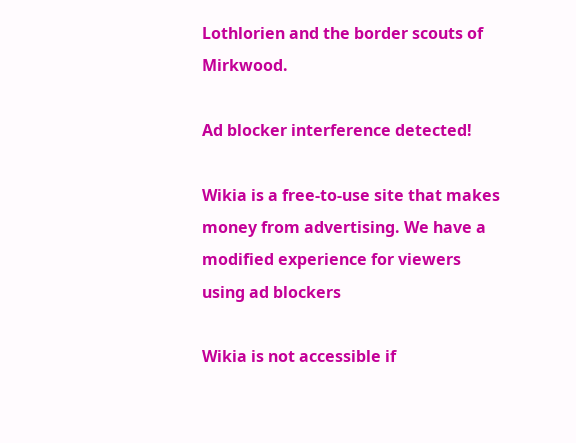Lothlorien and the border scouts of Mirkwood.

Ad blocker interference detected!

Wikia is a free-to-use site that makes money from advertising. We have a modified experience for viewers using ad blockers

Wikia is not accessible if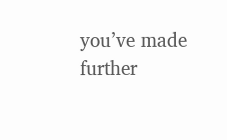you’ve made further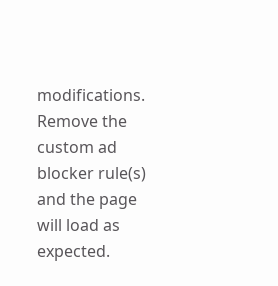modifications. Remove the custom ad blocker rule(s) and the page will load as expected.